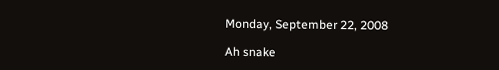Monday, September 22, 2008

Ah snake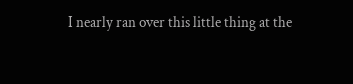I nearly ran over this little thing at the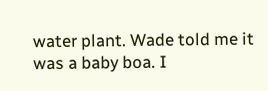water plant. Wade told me it was a baby boa. I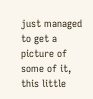just managed to get a picture of some of it, this little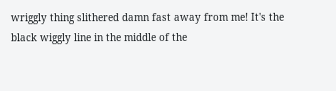wriggly thing slithered damn fast away from me! It's the black wiggly line in the middle of the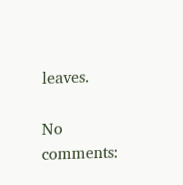leaves.

No comments: